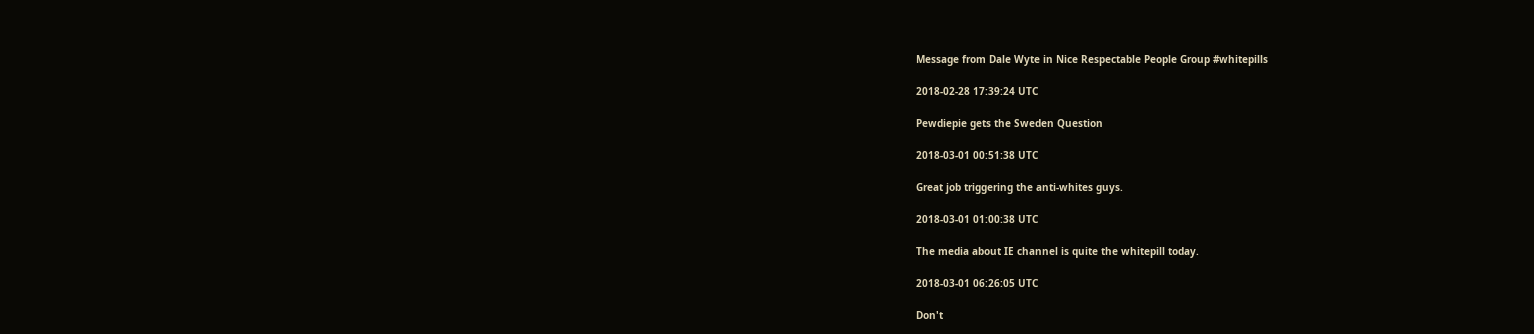Message from Dale Wyte in Nice Respectable People Group #whitepills

2018-02-28 17:39:24 UTC

Pewdiepie gets the Sweden Question

2018-03-01 00:51:38 UTC

Great job triggering the anti-whites guys.

2018-03-01 01:00:38 UTC

The media about IE channel is quite the whitepill today.

2018-03-01 06:26:05 UTC

Don't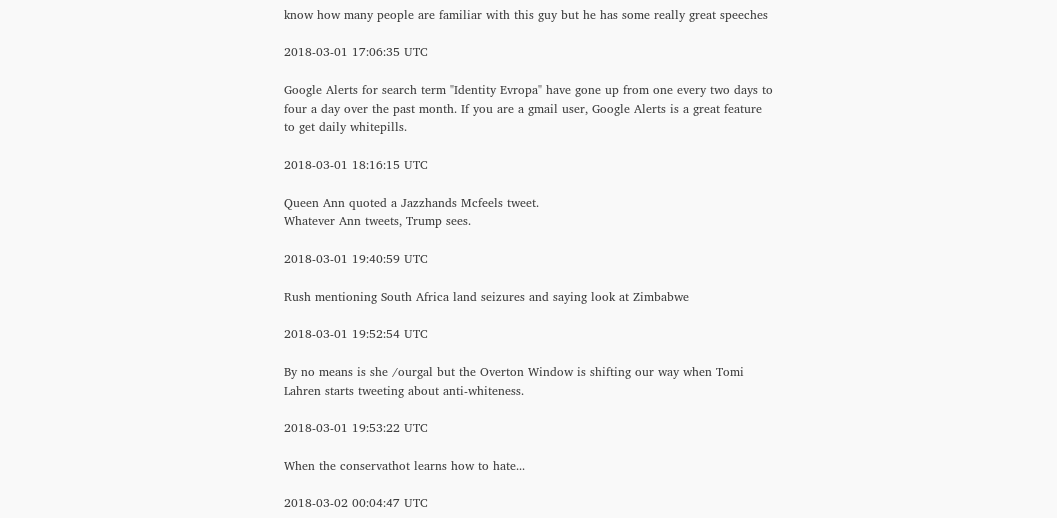know how many people are familiar with this guy but he has some really great speeches

2018-03-01 17:06:35 UTC

Google Alerts for search term "Identity Evropa" have gone up from one every two days to four a day over the past month. If you are a gmail user, Google Alerts is a great feature to get daily whitepills.

2018-03-01 18:16:15 UTC

Queen Ann quoted a Jazzhands Mcfeels tweet.
Whatever Ann tweets, Trump sees.

2018-03-01 19:40:59 UTC

Rush mentioning South Africa land seizures and saying look at Zimbabwe

2018-03-01 19:52:54 UTC

By no means is she /ourgal but the Overton Window is shifting our way when Tomi Lahren starts tweeting about anti-whiteness.

2018-03-01 19:53:22 UTC

When the conservathot learns how to hate...

2018-03-02 00:04:47 UTC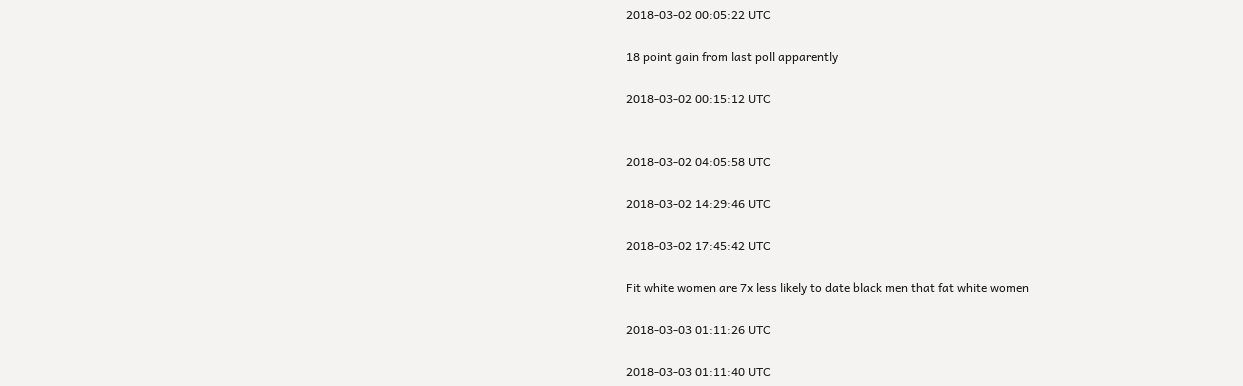2018-03-02 00:05:22 UTC

18 point gain from last poll apparently

2018-03-02 00:15:12 UTC


2018-03-02 04:05:58 UTC

2018-03-02 14:29:46 UTC

2018-03-02 17:45:42 UTC

Fit white women are 7x less likely to date black men that fat white women

2018-03-03 01:11:26 UTC

2018-03-03 01:11:40 UTC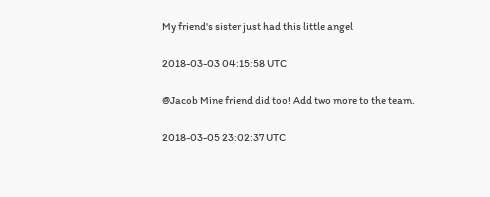My friend's sister just had this little angel

2018-03-03 04:15:58 UTC

@Jacob Mine friend did too! Add two more to the team.

2018-03-05 23:02:37 UTC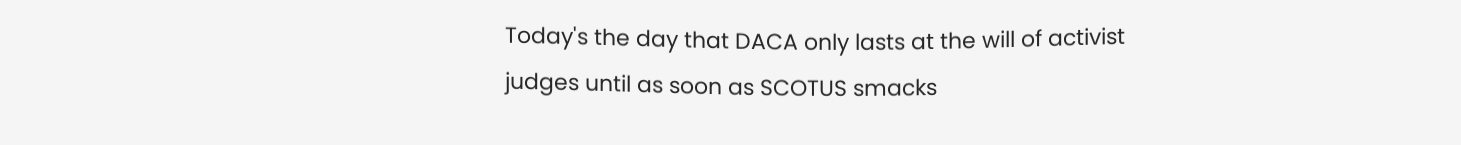Today's the day that DACA only lasts at the will of activist judges until as soon as SCOTUS smacks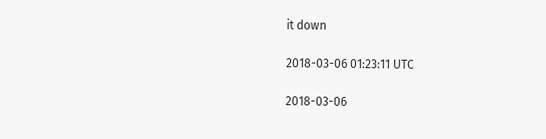it down

2018-03-06 01:23:11 UTC

2018-03-06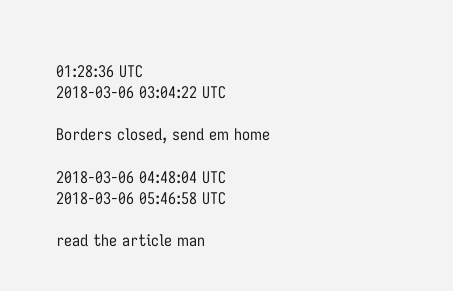01:28:36 UTC
2018-03-06 03:04:22 UTC

Borders closed, send em home

2018-03-06 04:48:04 UTC
2018-03-06 05:46:58 UTC

read the article man